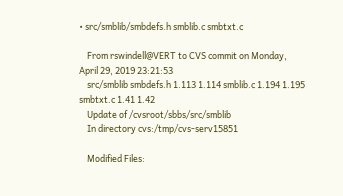• src/smblib/smbdefs.h smblib.c smbtxt.c

    From rswindell@VERT to CVS commit on Monday, April 29, 2019 23:21:53
    src/smblib smbdefs.h 1.113 1.114 smblib.c 1.194 1.195 smbtxt.c 1.41 1.42
    Update of /cvsroot/sbbs/src/smblib
    In directory cvs:/tmp/cvs-serv15851

    Modified Files: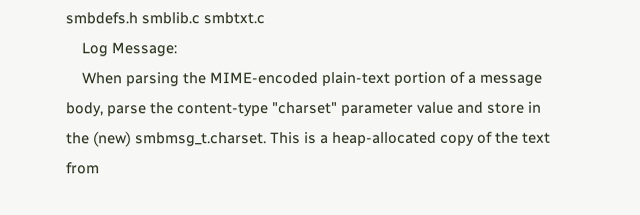smbdefs.h smblib.c smbtxt.c
    Log Message:
    When parsing the MIME-encoded plain-text portion of a message body, parse the content-type "charset" parameter value and store in the (new) smbmsg_t.charset. This is a heap-allocated copy of the text from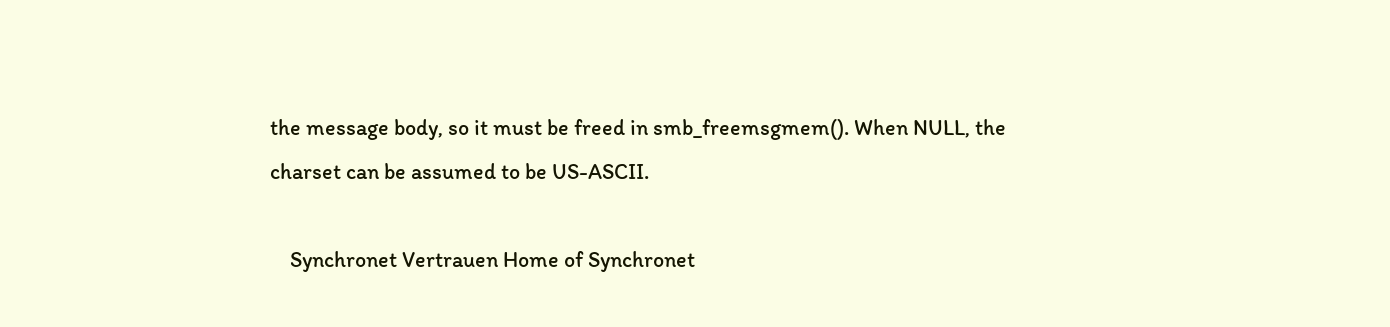the message body, so it must be freed in smb_freemsgmem(). When NULL, the charset can be assumed to be US-ASCII.

    Synchronet Vertrauen Home of Synchronet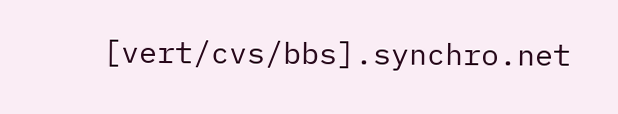[vert/cvs/bbs].synchro.net